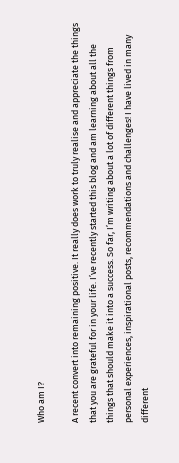Who am I?

A recent convert into remaining positive. It really does work to truly realise and appreciate the things that you are grateful for in your life. I’ve recently started this blog and am learning about all the things that should make it into a success. So far, I’m writing about a lot of different things from personal experiences, inspirational posts, recommendations and challenges! I have lived in many different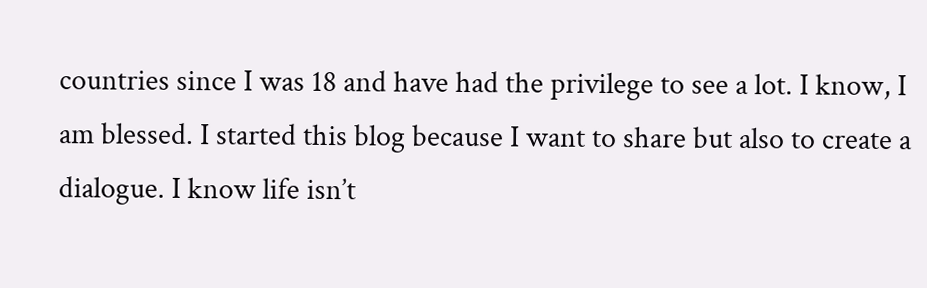countries since I was 18 and have had the privilege to see a lot. I know, I am blessed. I started this blog because I want to share but also to create a dialogue. I know life isn’t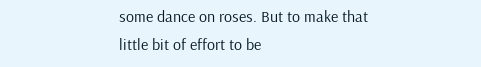some dance on roses. But to make that little bit of effort to be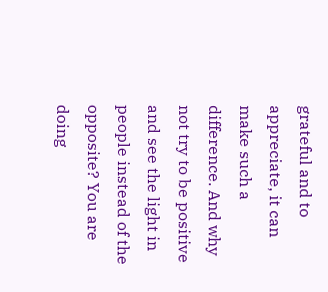grateful and to appreciate, it can make such a difference. And why not try to be positive and see the light in people instead of the opposite? You are doing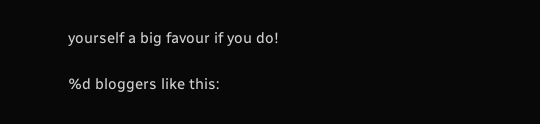yourself a big favour if you do!

%d bloggers like this: